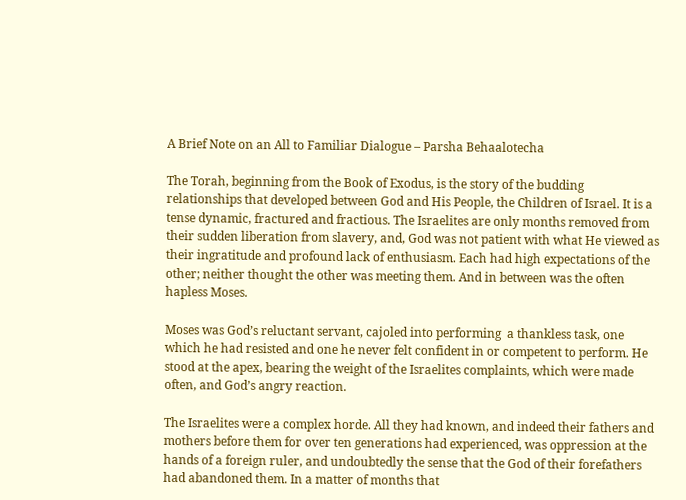A Brief Note on an All to Familiar Dialogue – Parsha Behaalotecha

The Torah, beginning from the Book of Exodus, is the story of the budding relationships that developed between God and His People, the Children of Israel. It is a tense dynamic, fractured and fractious. The Israelites are only months removed from their sudden liberation from slavery, and, God was not patient with what He viewed as their ingratitude and profound lack of enthusiasm. Each had high expectations of the other; neither thought the other was meeting them. And in between was the often hapless Moses.

Moses was God’s reluctant servant, cajoled into performing  a thankless task, one which he had resisted and one he never felt confident in or competent to perform. He stood at the apex, bearing the weight of the Israelites complaints, which were made often, and God’s angry reaction.

The Israelites were a complex horde. All they had known, and indeed their fathers and mothers before them for over ten generations had experienced, was oppression at the hands of a foreign ruler, and undoubtedly the sense that the God of their forefathers had abandoned them. In a matter of months that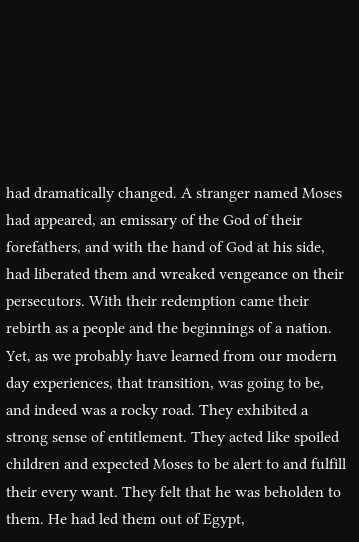had dramatically changed. A stranger named Moses had appeared, an emissary of the God of their forefathers, and with the hand of God at his side, had liberated them and wreaked vengeance on their persecutors. With their redemption came their rebirth as a people and the beginnings of a nation. Yet, as we probably have learned from our modern day experiences, that transition, was going to be, and indeed was a rocky road. They exhibited a strong sense of entitlement. They acted like spoiled children and expected Moses to be alert to and fulfill their every want. They felt that he was beholden to them. He had led them out of Egypt,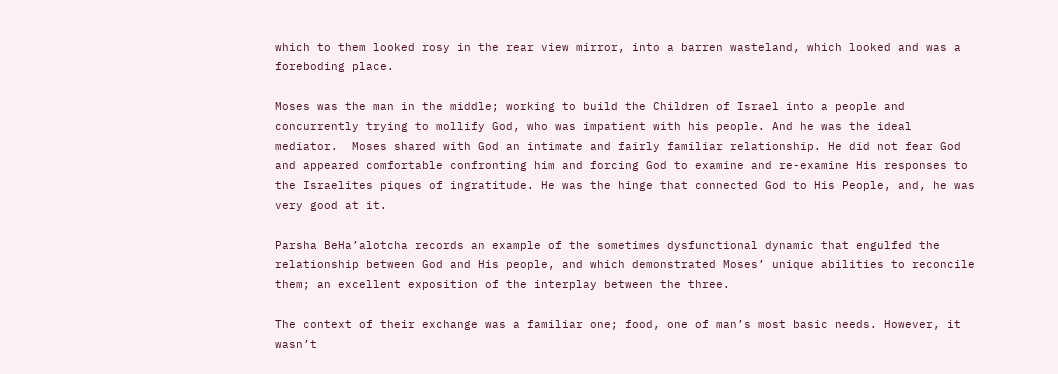which to them looked rosy in the rear view mirror, into a barren wasteland, which looked and was a foreboding place.

Moses was the man in the middle; working to build the Children of Israel into a people and concurrently trying to mollify God, who was impatient with his people. And he was the ideal mediator.  Moses shared with God an intimate and fairly familiar relationship. He did not fear God and appeared comfortable confronting him and forcing God to examine and re-examine His responses to the Israelites piques of ingratitude. He was the hinge that connected God to His People, and, he was very good at it.

Parsha BeHa’alotcha records an example of the sometimes dysfunctional dynamic that engulfed the relationship between God and His people, and which demonstrated Moses’ unique abilities to reconcile them; an excellent exposition of the interplay between the three.

The context of their exchange was a familiar one; food, one of man’s most basic needs. However, it wasn’t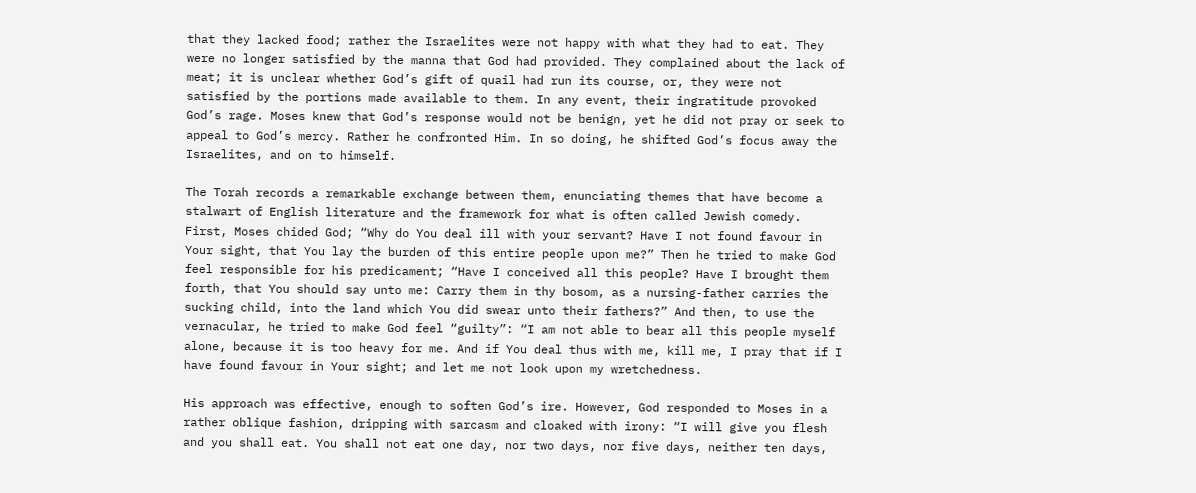that they lacked food; rather the Israelites were not happy with what they had to eat. They were no longer satisfied by the manna that God had provided. They complained about the lack of meat; it is unclear whether God’s gift of quail had run its course, or, they were not satisfied by the portions made available to them. In any event, their ingratitude provoked God’s rage. Moses knew that God’s response would not be benign, yet he did not pray or seek to appeal to God’s mercy. Rather he confronted Him. In so doing, he shifted God’s focus away the Israelites, and on to himself.

The Torah records a remarkable exchange between them, enunciating themes that have become a stalwart of English literature and the framework for what is often called Jewish comedy. First, Moses chided God; “Why do You deal ill with your servant? Have I not found favour in Your sight, that You lay the burden of this entire people upon me?” Then he tried to make God feel responsible for his predicament; “Have I conceived all this people? Have I brought them forth, that You should say unto me: Carry them in thy bosom, as a nursing-father carries the sucking child, into the land which You did swear unto their fathers?” And then, to use the vernacular, he tried to make God feel “guilty”: “I am not able to bear all this people myself alone, because it is too heavy for me. And if You deal thus with me, kill me, I pray that if I have found favour in Your sight; and let me not look upon my wretchedness.

His approach was effective, enough to soften God’s ire. However, God responded to Moses in a rather oblique fashion, dripping with sarcasm and cloaked with irony: “I will give you flesh and you shall eat. You shall not eat one day, nor two days, nor five days, neither ten days,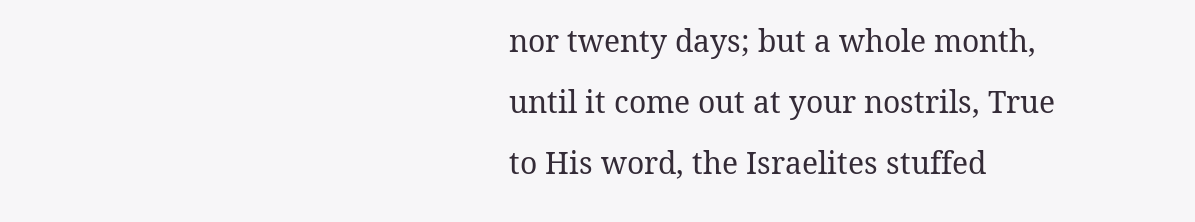nor twenty days; but a whole month, until it come out at your nostrils, True to His word, the Israelites stuffed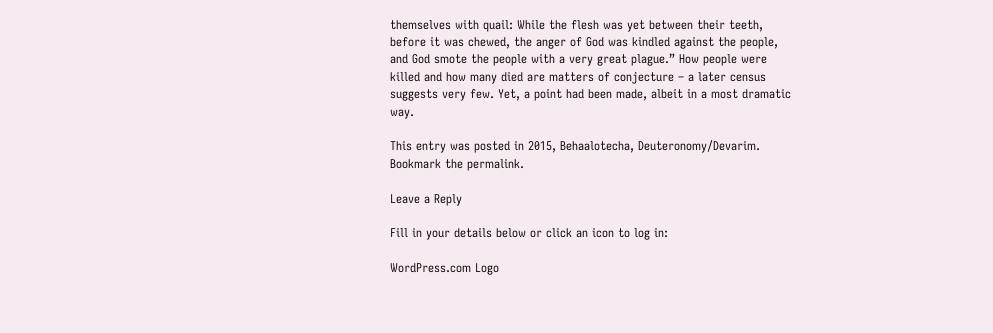themselves with quail: While the flesh was yet between their teeth, before it was chewed, the anger of God was kindled against the people, and God smote the people with a very great plague.” How people were killed and how many died are matters of conjecture – a later census suggests very few. Yet, a point had been made, albeit in a most dramatic way.

This entry was posted in 2015, Behaalotecha, Deuteronomy/Devarim. Bookmark the permalink.

Leave a Reply

Fill in your details below or click an icon to log in:

WordPress.com Logo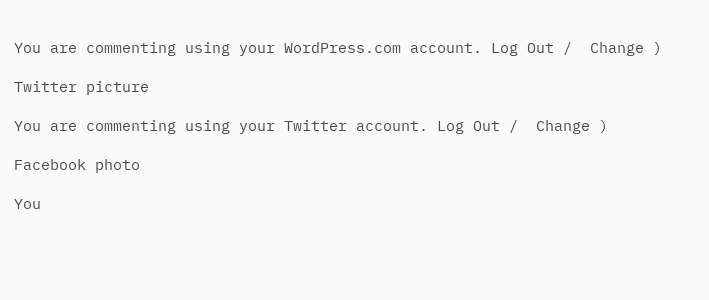You are commenting using your WordPress.com account. Log Out /  Change )

Twitter picture

You are commenting using your Twitter account. Log Out /  Change )

Facebook photo

You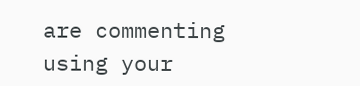are commenting using your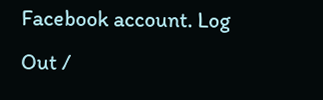Facebook account. Log Out /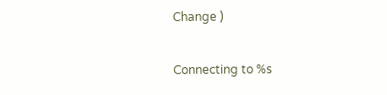Change )

Connecting to %s